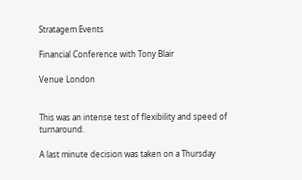Stratagem Events

Financial Conference with Tony Blair

Venue London


This was an intense test of flexibility and speed of turnaround.

A last minute decision was taken on a Thursday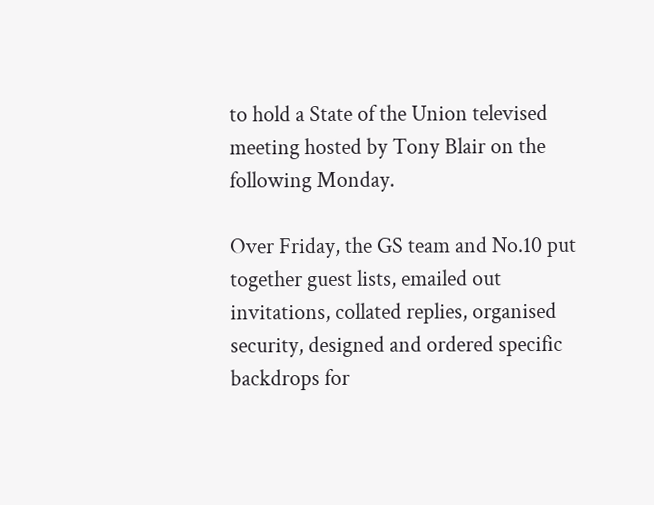to hold a State of the Union televised meeting hosted by Tony Blair on the following Monday.

Over Friday, the GS team and No.10 put together guest lists, emailed out invitations, collated replies, organised security, designed and ordered specific backdrops for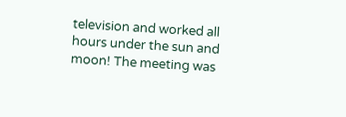television and worked all hours under the sun and moon! The meeting was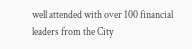well attended with over 100 financial leaders from the City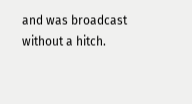and was broadcast without a hitch.